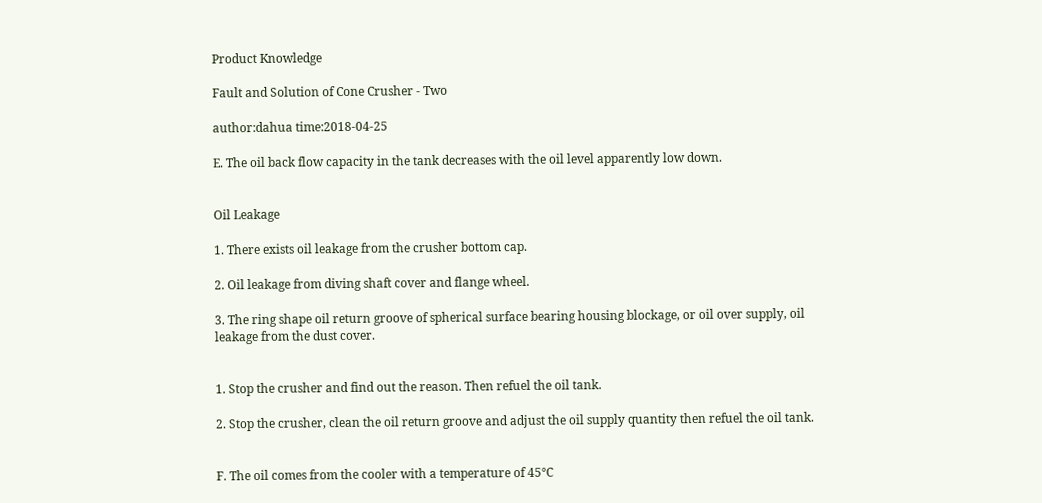Product Knowledge

Fault and Solution of Cone Crusher - Two

author:dahua time:2018-04-25

E. The oil back flow capacity in the tank decreases with the oil level apparently low down.


Oil Leakage

1. There exists oil leakage from the crusher bottom cap.

2. Oil leakage from diving shaft cover and flange wheel.

3. The ring shape oil return groove of spherical surface bearing housing blockage, or oil over supply, oil leakage from the dust cover.


1. Stop the crusher and find out the reason. Then refuel the oil tank.

2. Stop the crusher, clean the oil return groove and adjust the oil supply quantity then refuel the oil tank.


F. The oil comes from the cooler with a temperature of 45℃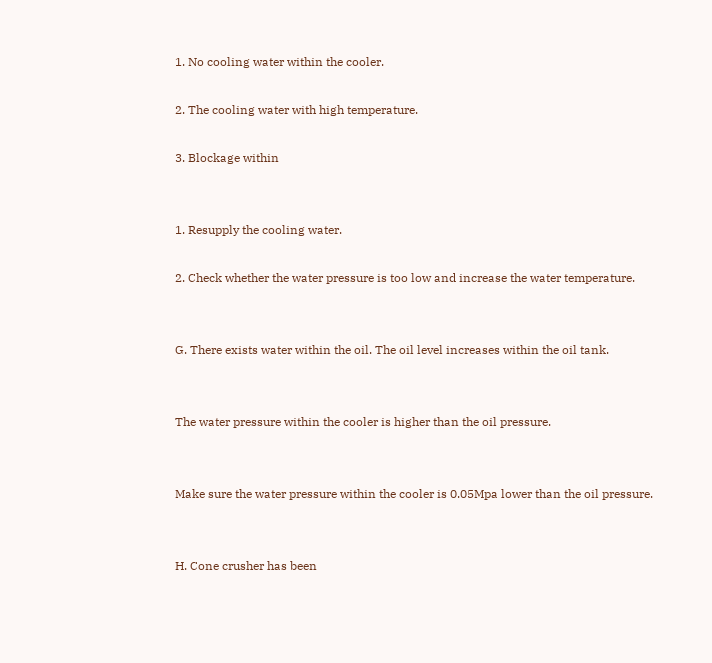1. No cooling water within the cooler.

2. The cooling water with high temperature.

3. Blockage within


1. Resupply the cooling water.

2. Check whether the water pressure is too low and increase the water temperature.


G. There exists water within the oil. The oil level increases within the oil tank.


The water pressure within the cooler is higher than the oil pressure.


Make sure the water pressure within the cooler is 0.05Mpa lower than the oil pressure.


H. Cone crusher has been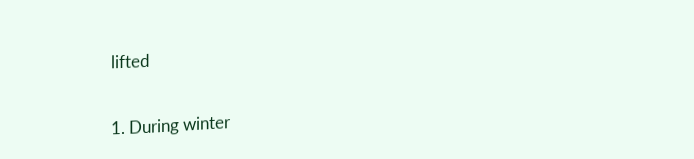lifted


1. During winter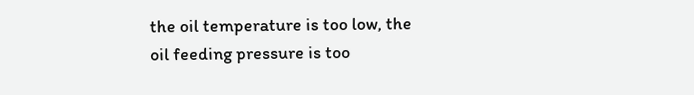the oil temperature is too low, the oil feeding pressure is too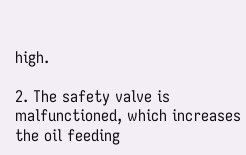high.

2. The safety valve is malfunctioned, which increases the oil feeding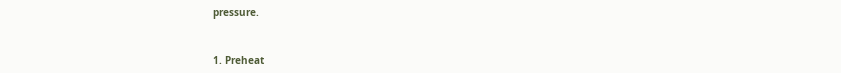pressure.


1. Preheat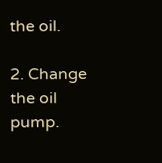the oil.

2. Change the oil pump.